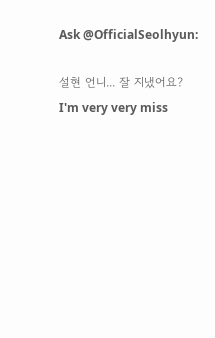Ask @OfficialSeolhyun:

설현 언니... 잘 지냈어요? I'm very very miss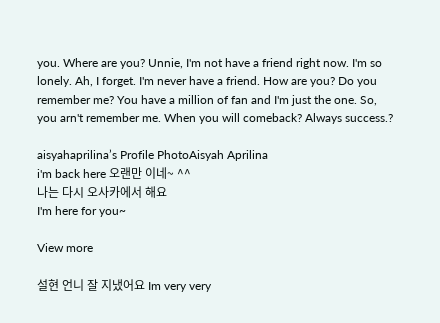you. Where are you? Unnie, I'm not have a friend right now. I'm so lonely. Ah, I forget. I'm never have a friend. How are you? Do you remember me? You have a million of fan and I'm just the one. So, you arn't remember me. When you will comeback? Always success.?

aisyahaprilina’s Profile PhotoAisyah Aprilina
i'm back here 오랜만 이네~ ^^
나는 다시 오사카에서 해요
I'm here for you~

View more

설현 언니 잘 지냈어요 Im very very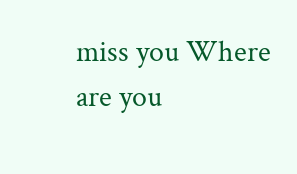miss you Where are you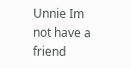Unnie Im not have a friend